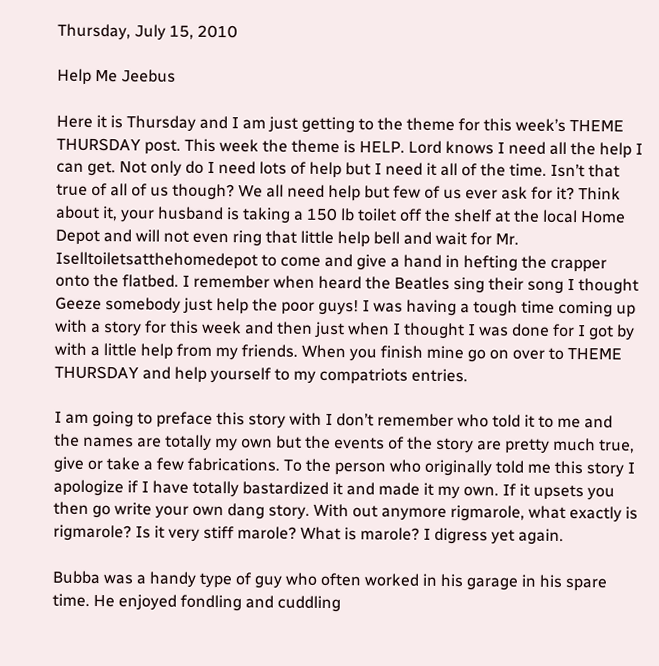Thursday, July 15, 2010

Help Me Jeebus

Here it is Thursday and I am just getting to the theme for this week’s THEME THURSDAY post. This week the theme is HELP. Lord knows I need all the help I can get. Not only do I need lots of help but I need it all of the time. Isn’t that true of all of us though? We all need help but few of us ever ask for it? Think about it, your husband is taking a 150 lb toilet off the shelf at the local Home Depot and will not even ring that little help bell and wait for Mr. Iselltoiletsatthehomedepot to come and give a hand in hefting the crapper onto the flatbed. I remember when heard the Beatles sing their song I thought Geeze somebody just help the poor guys! I was having a tough time coming up with a story for this week and then just when I thought I was done for I got by with a little help from my friends. When you finish mine go on over to THEME THURSDAY and help yourself to my compatriots entries.

I am going to preface this story with I don’t remember who told it to me and the names are totally my own but the events of the story are pretty much true, give or take a few fabrications. To the person who originally told me this story I apologize if I have totally bastardized it and made it my own. If it upsets you then go write your own dang story. With out anymore rigmarole, what exactly is rigmarole? Is it very stiff marole? What is marole? I digress yet again.

Bubba was a handy type of guy who often worked in his garage in his spare time. He enjoyed fondling and cuddling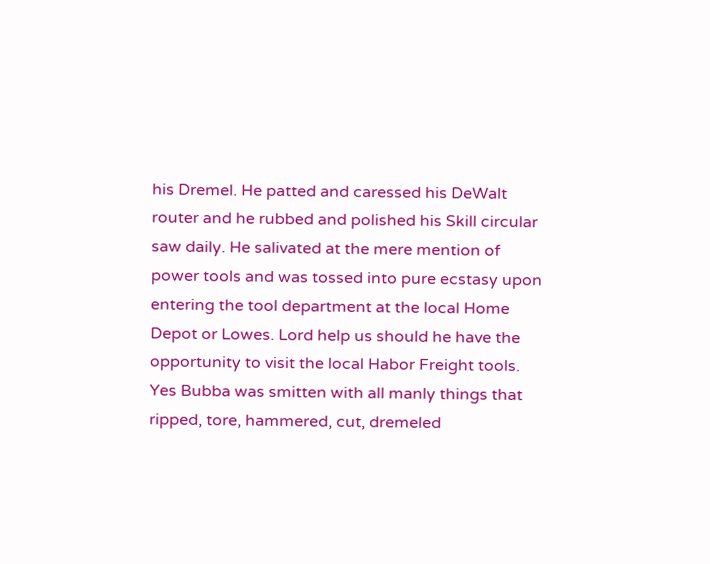his Dremel. He patted and caressed his DeWalt router and he rubbed and polished his Skill circular saw daily. He salivated at the mere mention of power tools and was tossed into pure ecstasy upon entering the tool department at the local Home Depot or Lowes. Lord help us should he have the opportunity to visit the local Habor Freight tools. Yes Bubba was smitten with all manly things that ripped, tore, hammered, cut, dremeled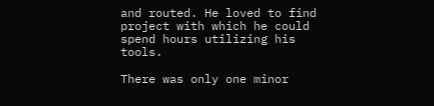and routed. He loved to find project with which he could spend hours utilizing his tools.

There was only one minor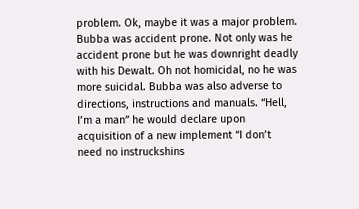problem. Ok, maybe it was a major problem. Bubba was accident prone. Not only was he accident prone but he was downright deadly with his Dewalt. Oh not homicidal, no he was more suicidal. Bubba was also adverse to directions, instructions and manuals. “Hell, I’m a man” he would declare upon acquisition of a new implement “I don’t need no instruckshins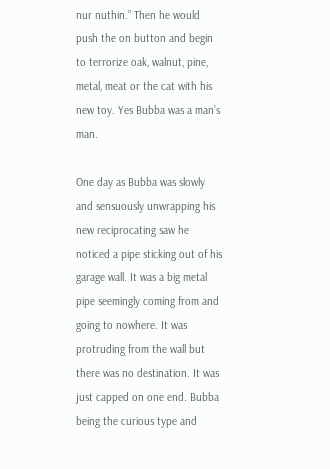nur nuthin.” Then he would push the on button and begin to terrorize oak, walnut, pine, metal, meat or the cat with his new toy. Yes Bubba was a man’s man.

One day as Bubba was slowly and sensuously unwrapping his new reciprocating saw he noticed a pipe sticking out of his garage wall. It was a big metal pipe seemingly coming from and going to nowhere. It was protruding from the wall but there was no destination. It was just capped on one end. Bubba being the curious type and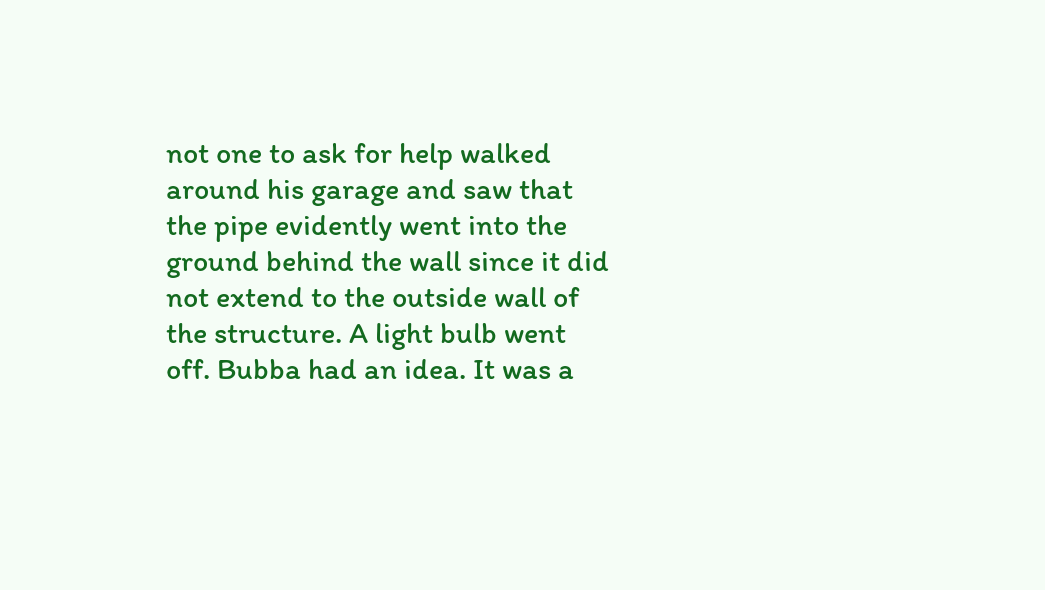not one to ask for help walked around his garage and saw that the pipe evidently went into the ground behind the wall since it did not extend to the outside wall of the structure. A light bulb went off. Bubba had an idea. It was a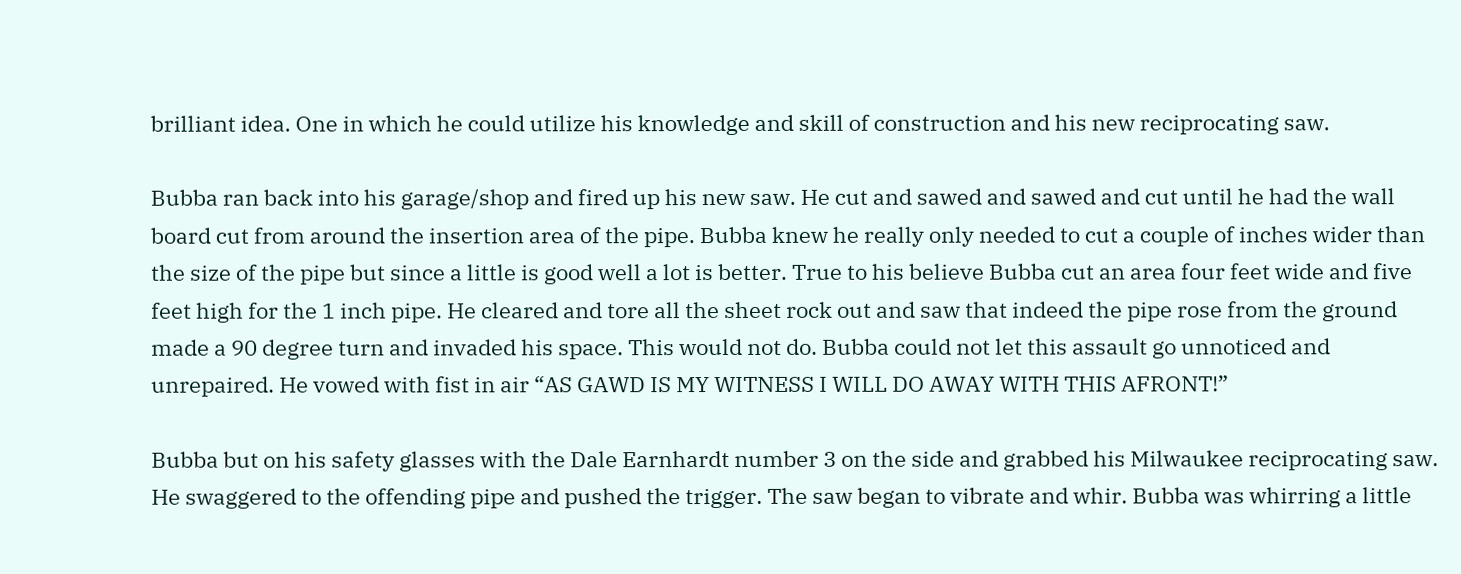brilliant idea. One in which he could utilize his knowledge and skill of construction and his new reciprocating saw.

Bubba ran back into his garage/shop and fired up his new saw. He cut and sawed and sawed and cut until he had the wall board cut from around the insertion area of the pipe. Bubba knew he really only needed to cut a couple of inches wider than the size of the pipe but since a little is good well a lot is better. True to his believe Bubba cut an area four feet wide and five feet high for the 1 inch pipe. He cleared and tore all the sheet rock out and saw that indeed the pipe rose from the ground made a 90 degree turn and invaded his space. This would not do. Bubba could not let this assault go unnoticed and unrepaired. He vowed with fist in air “AS GAWD IS MY WITNESS I WILL DO AWAY WITH THIS AFRONT!”

Bubba but on his safety glasses with the Dale Earnhardt number 3 on the side and grabbed his Milwaukee reciprocating saw. He swaggered to the offending pipe and pushed the trigger. The saw began to vibrate and whir. Bubba was whirring a little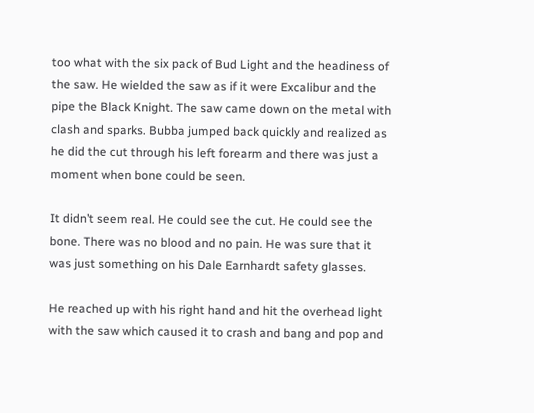too what with the six pack of Bud Light and the headiness of the saw. He wielded the saw as if it were Excalibur and the pipe the Black Knight. The saw came down on the metal with clash and sparks. Bubba jumped back quickly and realized as he did the cut through his left forearm and there was just a moment when bone could be seen.

It didn’t seem real. He could see the cut. He could see the bone. There was no blood and no pain. He was sure that it was just something on his Dale Earnhardt safety glasses.

He reached up with his right hand and hit the overhead light with the saw which caused it to crash and bang and pop and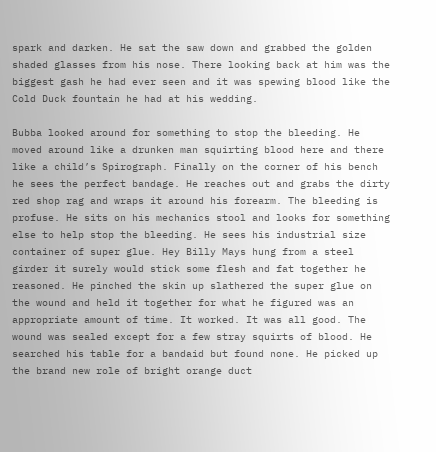spark and darken. He sat the saw down and grabbed the golden shaded glasses from his nose. There looking back at him was the biggest gash he had ever seen and it was spewing blood like the Cold Duck fountain he had at his wedding.

Bubba looked around for something to stop the bleeding. He moved around like a drunken man squirting blood here and there like a child’s Spirograph. Finally on the corner of his bench he sees the perfect bandage. He reaches out and grabs the dirty red shop rag and wraps it around his forearm. The bleeding is profuse. He sits on his mechanics stool and looks for something else to help stop the bleeding. He sees his industrial size container of super glue. Hey Billy Mays hung from a steel girder it surely would stick some flesh and fat together he reasoned. He pinched the skin up slathered the super glue on the wound and held it together for what he figured was an appropriate amount of time. It worked. It was all good. The wound was sealed except for a few stray squirts of blood. He searched his table for a bandaid but found none. He picked up the brand new role of bright orange duct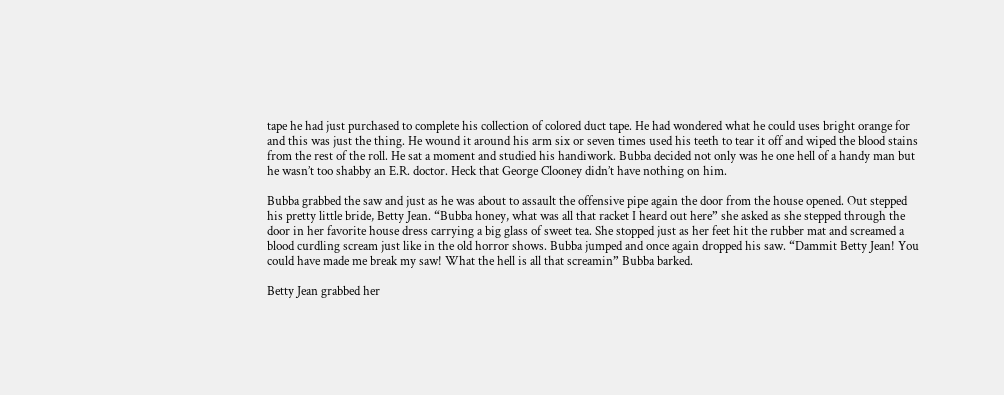tape he had just purchased to complete his collection of colored duct tape. He had wondered what he could uses bright orange for and this was just the thing. He wound it around his arm six or seven times used his teeth to tear it off and wiped the blood stains from the rest of the roll. He sat a moment and studied his handiwork. Bubba decided not only was he one hell of a handy man but he wasn’t too shabby an E.R. doctor. Heck that George Clooney didn’t have nothing on him.

Bubba grabbed the saw and just as he was about to assault the offensive pipe again the door from the house opened. Out stepped his pretty little bride, Betty Jean. “Bubba honey, what was all that racket I heard out here” she asked as she stepped through the door in her favorite house dress carrying a big glass of sweet tea. She stopped just as her feet hit the rubber mat and screamed a blood curdling scream just like in the old horror shows. Bubba jumped and once again dropped his saw. “Dammit Betty Jean! You could have made me break my saw! What the hell is all that screamin” Bubba barked.

Betty Jean grabbed her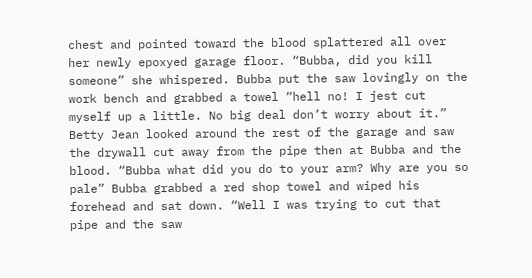chest and pointed toward the blood splattered all over her newly epoxyed garage floor. “Bubba, did you kill someone” she whispered. Bubba put the saw lovingly on the work bench and grabbed a towel “hell no! I jest cut myself up a little. No big deal don’t worry about it.” Betty Jean looked around the rest of the garage and saw the drywall cut away from the pipe then at Bubba and the blood. “Bubba what did you do to your arm? Why are you so pale” Bubba grabbed a red shop towel and wiped his forehead and sat down. “Well I was trying to cut that pipe and the saw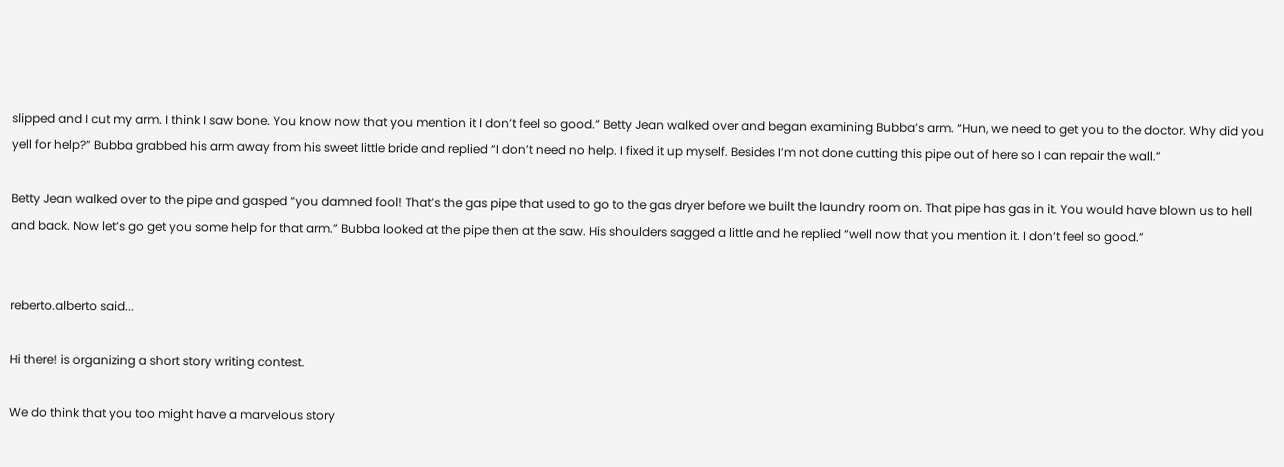slipped and I cut my arm. I think I saw bone. You know now that you mention it I don’t feel so good.” Betty Jean walked over and began examining Bubba’s arm. “Hun, we need to get you to the doctor. Why did you yell for help?” Bubba grabbed his arm away from his sweet little bride and replied “I don’t need no help. I fixed it up myself. Besides I’m not done cutting this pipe out of here so I can repair the wall.”

Betty Jean walked over to the pipe and gasped “you damned fool! That’s the gas pipe that used to go to the gas dryer before we built the laundry room on. That pipe has gas in it. You would have blown us to hell and back. Now let’s go get you some help for that arm.” Bubba looked at the pipe then at the saw. His shoulders sagged a little and he replied “well now that you mention it. I don’t feel so good.”


reberto.alberto said...

Hi there! is organizing a short story writing contest.

We do think that you too might have a marvelous story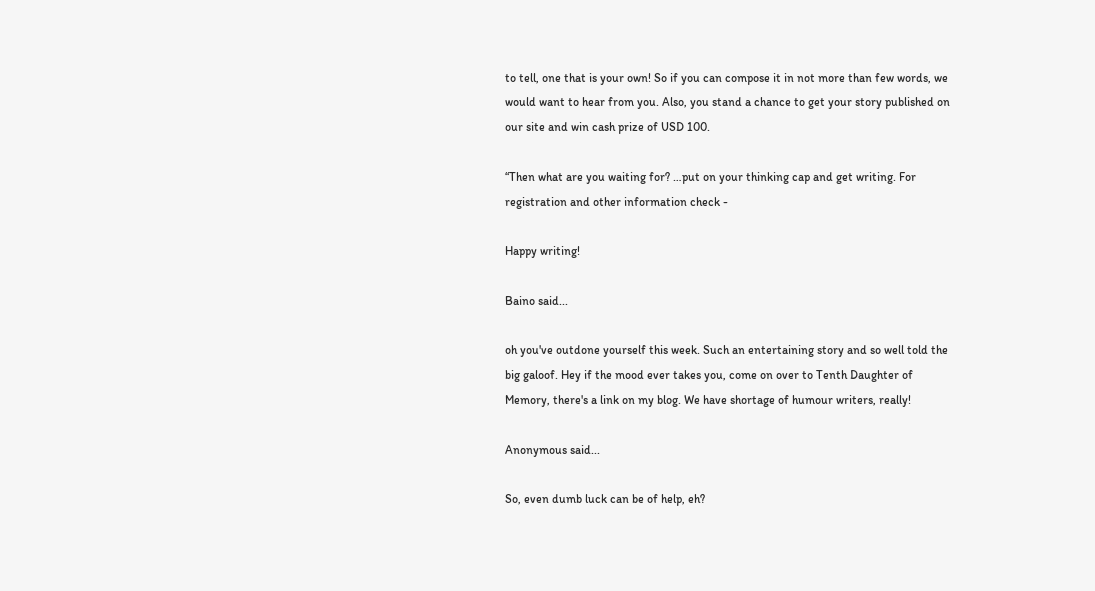to tell, one that is your own! So if you can compose it in not more than few words, we would want to hear from you. Also, you stand a chance to get your story published on our site and win cash prize of USD 100.

“Then what are you waiting for? …put on your thinking cap and get writing. For registration and other information check -

Happy writing!

Baino said...

oh you've outdone yourself this week. Such an entertaining story and so well told the big galoof. Hey if the mood ever takes you, come on over to Tenth Daughter of Memory, there's a link on my blog. We have shortage of humour writers, really!

Anonymous said...

So, even dumb luck can be of help, eh?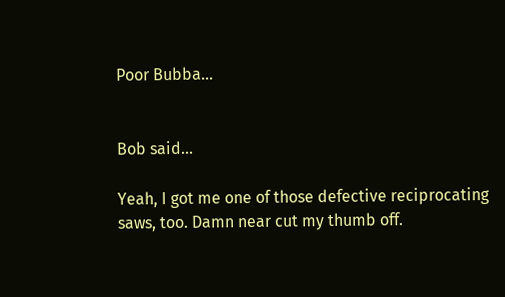Poor Bubba...


Bob said...

Yeah, I got me one of those defective reciprocating saws, too. Damn near cut my thumb off.